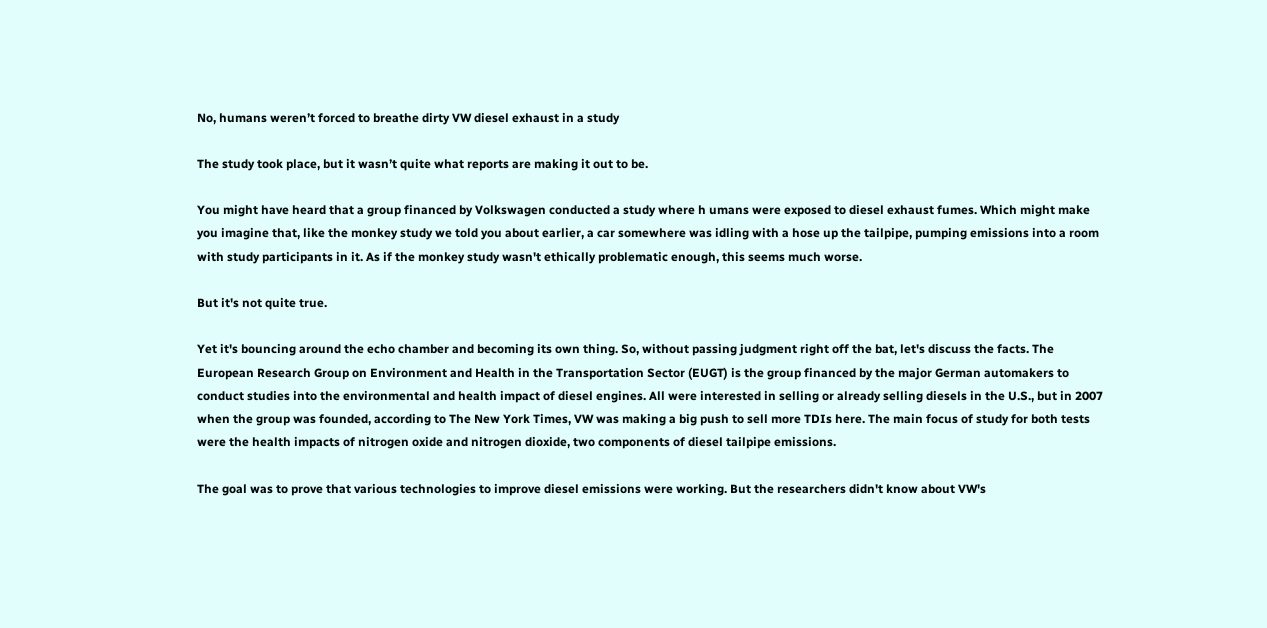No, humans weren’t forced to breathe dirty VW diesel exhaust in a study

The study took place, but it wasn’t quite what reports are making it out to be.

You might have heard that a group financed by Volkswagen conducted a study where h umans were exposed to diesel exhaust fumes. Which might make you imagine that, like the monkey study we told you about earlier, a car somewhere was idling with a hose up the tailpipe, pumping emissions into a room with study participants in it. As if the monkey study wasn't ethically problematic enough, this seems much worse.

But it's not quite true.

Yet it's bouncing around the echo chamber and becoming its own thing. So, without passing judgment right off the bat, let's discuss the facts. The European Research Group on Environment and Health in the Transportation Sector (EUGT) is the group financed by the major German automakers to conduct studies into the environmental and health impact of diesel engines. All were interested in selling or already selling diesels in the U.S., but in 2007 when the group was founded, according to The New York Times, VW was making a big push to sell more TDIs here. The main focus of study for both tests were the health impacts of nitrogen oxide and nitrogen dioxide, two components of diesel tailpipe emissions.

The goal was to prove that various technologies to improve diesel emissions were working. But the researchers didn't know about VW's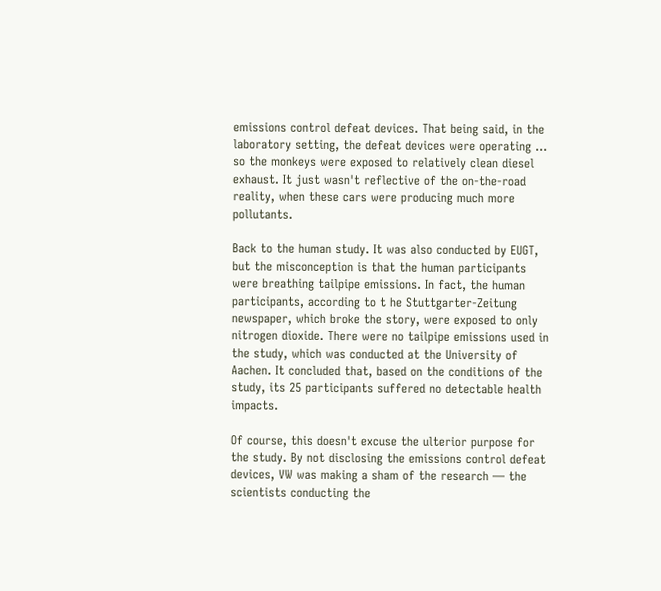emissions control defeat devices. That being said, in the laboratory setting, the defeat devices were operating ... so the monkeys were exposed to relatively clean diesel exhaust. It just wasn't reflective of the on-the-road reality, when these cars were producing much more pollutants.

Back to the human study. It was also conducted by EUGT, but the misconception is that the human participants were breathing tailpipe emissions. In fact, the human participants, according to t he Stuttgarter-Zeitung newspaper, which broke the story, were exposed to only nitrogen dioxide. There were no tailpipe emissions used in the study, which was conducted at the University of Aachen. It concluded that, based on the conditions of the study, its 25 participants suffered no detectable health impacts.

Of course, this doesn't excuse the ulterior purpose for the study. By not disclosing the emissions control defeat devices, VW was making a sham of the research — the scientists conducting the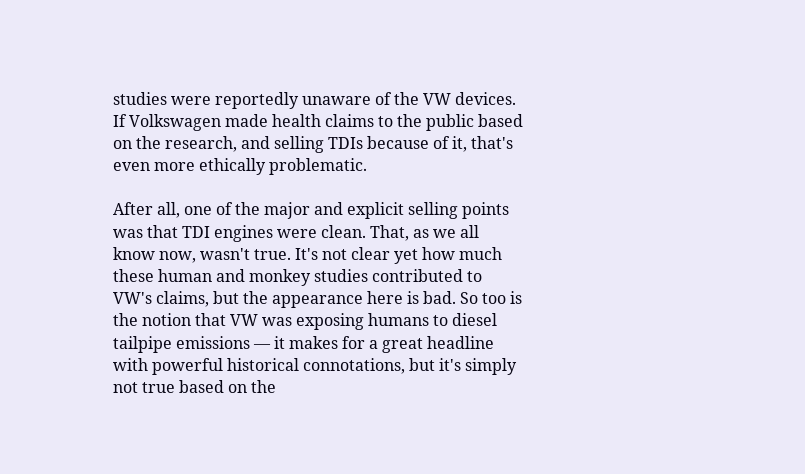studies were reportedly unaware of the VW devices. If Volkswagen made health claims to the public based on the research, and selling TDIs because of it, that's even more ethically problematic.

After all, one of the major and explicit selling points was that TDI engines were clean. That, as we all know now, wasn't true. It's not clear yet how much these human and monkey studies contributed to VW's claims, but the appearance here is bad. So too is the notion that VW was exposing humans to diesel tailpipe emissions — it makes for a great headline with powerful historical connotations, but it's simply not true based on the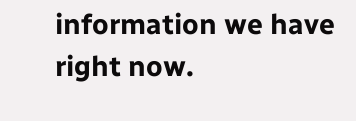information we have right now.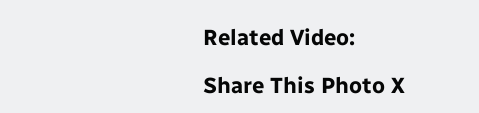Related Video:

Share This Photo X